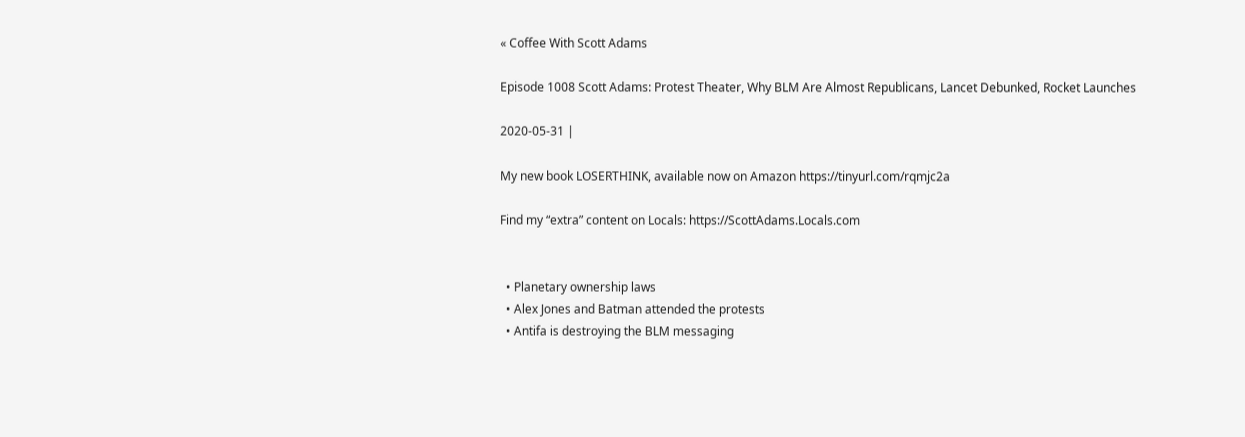« Coffee With Scott Adams

Episode 1008 Scott Adams: Protest Theater, Why BLM Are Almost Republicans, Lancet Debunked, Rocket Launches

2020-05-31 |

My new book LOSERTHINK, available now on Amazon https://tinyurl.com/rqmjc2a

Find my “extra” content on Locals: https://ScottAdams.Locals.com


  • Planetary ownership laws
  • Alex Jones and Batman attended the protests
  • Antifa is destroying the BLM messaging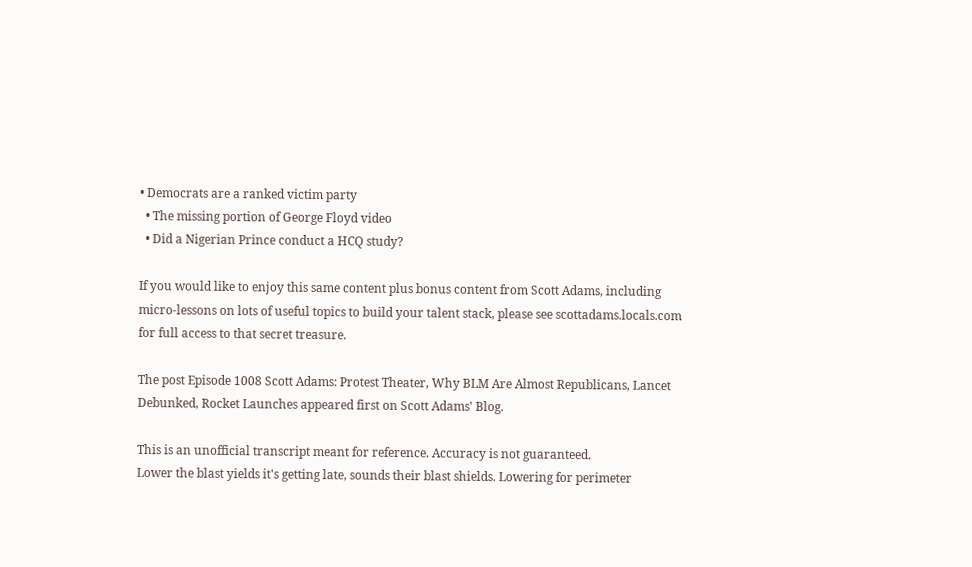• Democrats are a ranked victim party
  • The missing portion of George Floyd video
  • Did a Nigerian Prince conduct a HCQ study?

If you would like to enjoy this same content plus bonus content from Scott Adams, including micro-lessons on lots of useful topics to build your talent stack, please see scottadams.locals.com for full access to that secret treasure.

The post Episode 1008 Scott Adams: Protest Theater, Why BLM Are Almost Republicans, Lancet Debunked, Rocket Launches appeared first on Scott Adams' Blog.

This is an unofficial transcript meant for reference. Accuracy is not guaranteed.
Lower the blast yields it's getting late, sounds their blast shields. Lowering for perimeter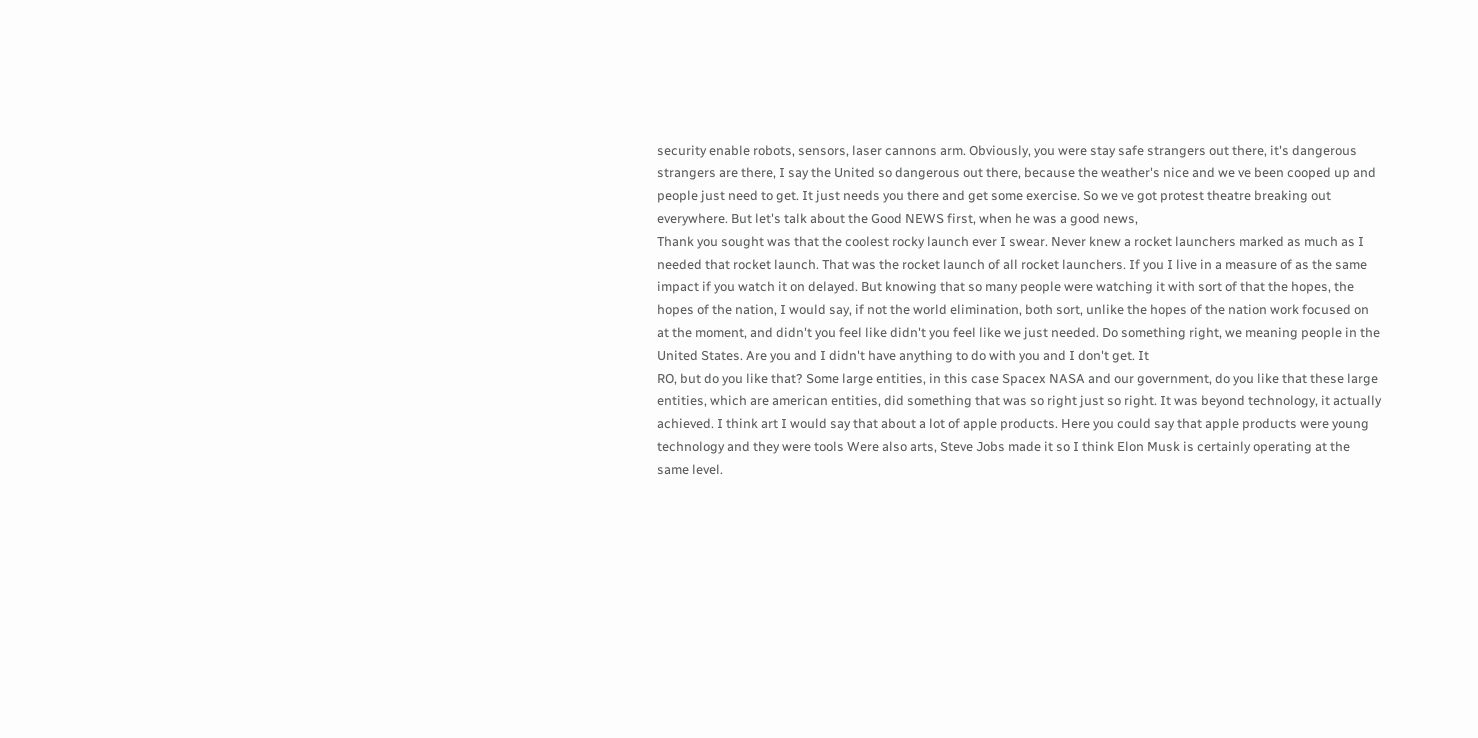security enable robots, sensors, laser cannons arm. Obviously, you were stay safe strangers out there, it's dangerous strangers are there, I say the United so dangerous out there, because the weather's nice and we ve been cooped up and people just need to get. It just needs you there and get some exercise. So we ve got protest theatre breaking out everywhere. But let's talk about the Good NEWS first, when he was a good news,
Thank you sought was that the coolest rocky launch ever I swear. Never knew a rocket launchers marked as much as I needed that rocket launch. That was the rocket launch of all rocket launchers. If you I live in a measure of as the same impact if you watch it on delayed. But knowing that so many people were watching it with sort of that the hopes, the hopes of the nation, I would say, if not the world elimination, both sort, unlike the hopes of the nation work focused on at the moment, and didn't you feel like didn't you feel like we just needed. Do something right, we meaning people in the United States. Are you and I didn't have anything to do with you and I don't get. It
RO, but do you like that? Some large entities, in this case Spacex NASA and our government, do you like that these large entities, which are american entities, did something that was so right just so right. It was beyond technology, it actually achieved. I think art I would say that about a lot of apple products. Here you could say that apple products were young technology and they were tools Were also arts, Steve Jobs made it so I think Elon Musk is certainly operating at the same level.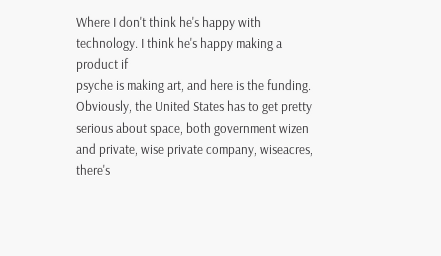Where I don't think he's happy with technology. I think he's happy making a product if
psyche is making art, and here is the funding. Obviously, the United States has to get pretty serious about space, both government wizen and private, wise private company, wiseacres, there's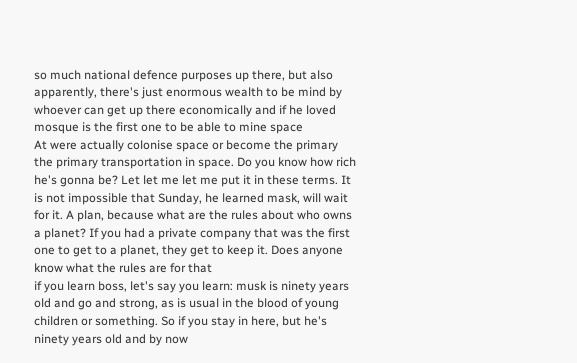so much national defence purposes up there, but also apparently, there's just enormous wealth to be mind by whoever can get up there economically and if he loved mosque is the first one to be able to mine space
At were actually colonise space or become the primary the primary transportation in space. Do you know how rich he's gonna be? Let let me let me put it in these terms. It is not impossible that Sunday, he learned mask, will wait for it. A plan, because what are the rules about who owns a planet? If you had a private company that was the first one to get to a planet, they get to keep it. Does anyone know what the rules are for that
if you learn boss, let's say you learn: musk is ninety years old and go and strong, as is usual in the blood of young children or something. So if you stay in here, but he's ninety years old and by now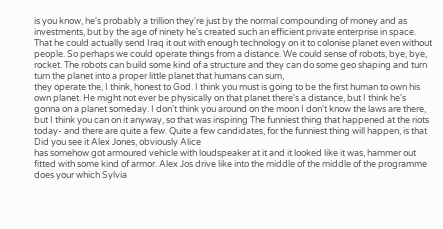is you know, he's probably a trillion they're just by the normal compounding of money and as investments, but by the age of ninety he's created such an efficient private enterprise in space. That he could actually send Iraq it out with enough technology on it to colonise planet even without people. So perhaps we could operate things from a distance. We could sense of robots, bye, bye, rocket. The robots can build some kind of a structure and they can do some geo shaping and turn turn the planet into a proper little planet that humans can sum,
they operate the, I think, honest to God. I think you must is going to be the first human to own his own planet. He might not ever be physically on that planet there's a distance, but I think he's gonna on a planet someday. I don't think you around on the moon I don't know the laws are there, but I think you can on it anyway, so that was inspiring The funniest thing that happened at the riots today- and there are quite a few. Quite a few candidates, for the funniest thing will happen, is that Did you see it Alex Jones, obviously Alice
has somehow got armoured vehicle with loudspeaker at it and it looked like it was, hammer out fitted with some kind of armor. Alex Jos drive like into the middle of the middle of the programme does your which Sylvia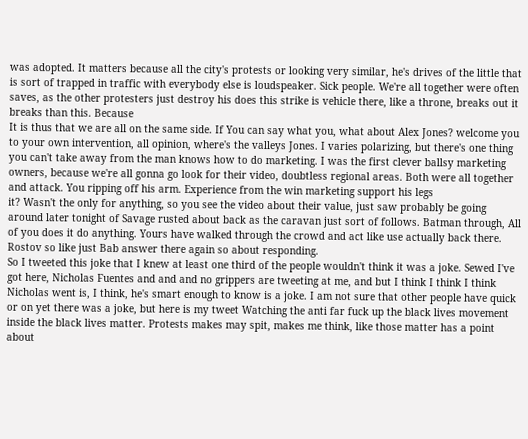was adopted. It matters because all the city's protests or looking very similar, he's drives of the little that is sort of trapped in traffic with everybody else is loudspeaker. Sick people. We're all together were often saves, as the other protesters just destroy his does this strike is vehicle there, like a throne, breaks out it breaks than this. Because
It is thus that we are all on the same side. If You can say what you, what about Alex Jones? welcome you to your own intervention, all opinion, where's the valleys Jones. I varies polarizing, but there's one thing you can't take away from the man knows how to do marketing. I was the first clever ballsy marketing owners, because we're all gonna go look for their video, doubtless regional areas. Both were all together and attack. You ripping off his arm. Experience from the win marketing support his legs
it? Wasn't the only for anything, so you see the video about their value, just saw probably be going around later tonight of Savage rusted about back as the caravan just sort of follows. Batman through, All of you does it do anything. Yours have walked through the crowd and act like use actually back there. Rostov so like just Bab answer there again so about responding.
So I tweeted this joke that I knew at least one third of the people wouldn't think it was a joke. Sewed I've got here, Nicholas Fuentes and and and no grippers are tweeting at me, and but I think I think I think Nicholas went is, I think, he's smart enough to know is a joke. I am not sure that other people have quick or on yet there was a joke, but here is my tweet Watching the anti far fuck up the black lives movement inside the black lives matter. Protests makes may spit, makes me think, like those matter has a point about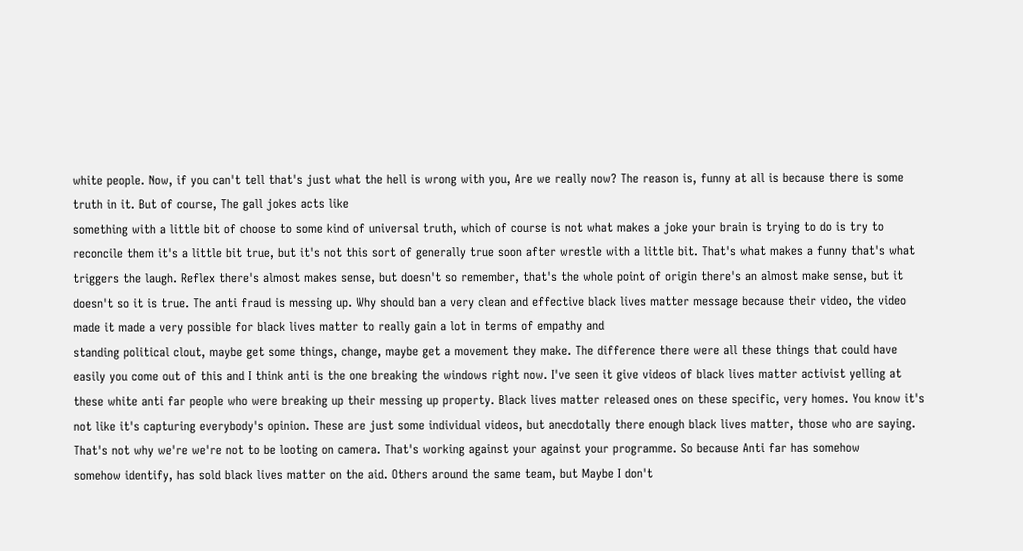white people. Now, if you can't tell that's just what the hell is wrong with you, Are we really now? The reason is, funny at all is because there is some truth in it. But of course, The gall jokes acts like
something with a little bit of choose to some kind of universal truth, which of course is not what makes a joke your brain is trying to do is try to reconcile them it's a little bit true, but it's not this sort of generally true soon after wrestle with a little bit. That's what makes a funny that's what triggers the laugh. Reflex there's almost makes sense, but doesn't so remember, that's the whole point of origin there's an almost make sense, but it doesn't so it is true. The anti fraud is messing up. Why should ban a very clean and effective black lives matter message because their video, the video made it made a very possible for black lives matter to really gain a lot in terms of empathy and
standing political clout, maybe get some things, change, maybe get a movement they make. The difference there were all these things that could have easily you come out of this and I think anti is the one breaking the windows right now. I've seen it give videos of black lives matter activist yelling at these white anti far people who were breaking up their messing up property. Black lives matter released ones on these specific, very homes. You know it's not like it's capturing everybody's opinion. These are just some individual videos, but anecdotally there enough black lives matter, those who are saying. That's not why we're we're not to be looting on camera. That's working against your against your programme. So because Anti far has somehow
somehow identify, has sold black lives matter on the aid. Others around the same team, but Maybe I don't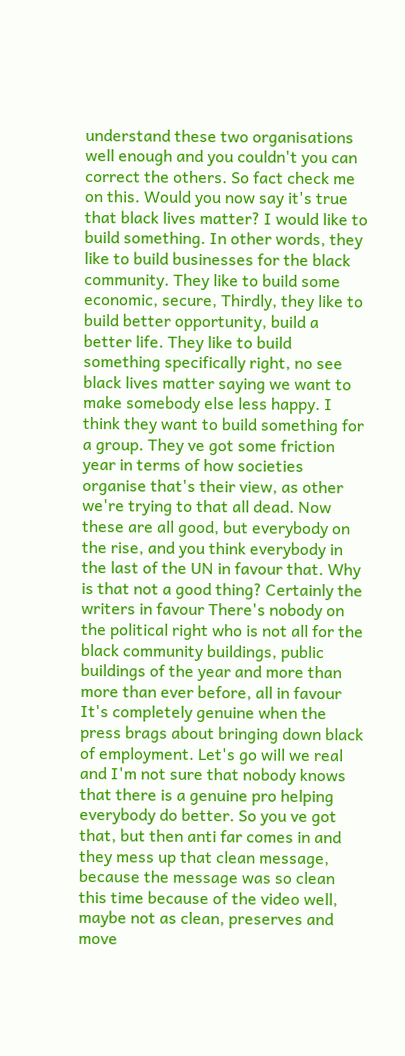understand these two organisations well enough and you couldn't you can correct the others. So fact check me on this. Would you now say it's true that black lives matter? I would like to build something. In other words, they like to build businesses for the black community. They like to build some economic, secure, Thirdly, they like to build better opportunity, build a better life. They like to build something specifically right, no see black lives matter saying we want to make somebody else less happy. I think they want to build something for a group. They ve got some friction year in terms of how societies organise that's their view, as other
we're trying to that all dead. Now these are all good, but everybody on the rise, and you think everybody in the last of the UN in favour that. Why is that not a good thing? Certainly the writers in favour There's nobody on the political right who is not all for the black community buildings, public buildings of the year and more than more than ever before, all in favour It's completely genuine when the press brags about bringing down black of employment. Let's go will we real and I'm not sure that nobody knows that there is a genuine pro helping everybody do better. So you ve got that, but then anti far comes in and they mess up that clean message, because the message was so clean this time because of the video well, maybe not as clean, preserves and move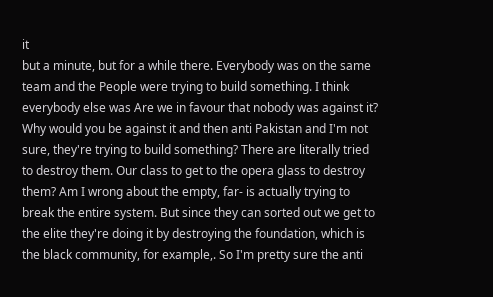it
but a minute, but for a while there. Everybody was on the same team and the People were trying to build something. I think everybody else was Are we in favour that nobody was against it? Why would you be against it and then anti Pakistan and I'm not sure, they're trying to build something? There are literally tried to destroy them. Our class to get to the opera glass to destroy them? Am I wrong about the empty, far- is actually trying to break the entire system. But since they can sorted out we get to the elite they're doing it by destroying the foundation, which is the black community, for example,. So I'm pretty sure the anti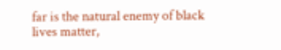far is the natural enemy of black lives matter,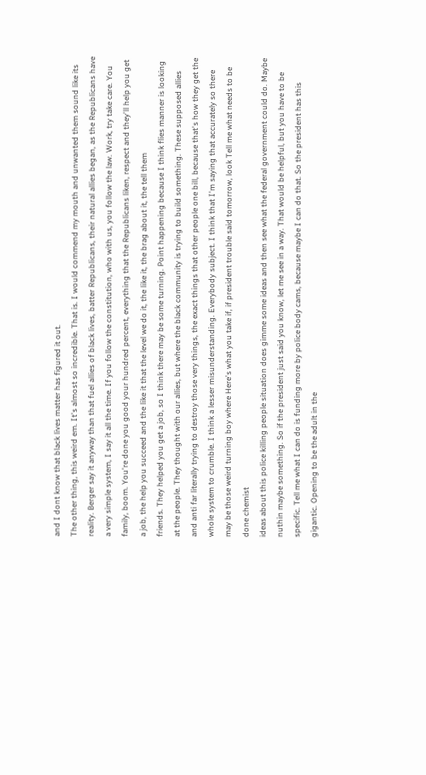and I dont know that black lives matter has figured it out.
The other thing, this weird em. It's almost so incredible. That is. I would commend my mouth and unwanted them sound like its reality. Berger say it anyway than that fuel allies of black lives, batter Republicans, their natural allies began, as the Republicans have a very simple system, I say it all the time. If you follow the constitution, who with us, you follow the law. Work, try take care. You family, boom. You're done you good your hundred percent, everything that the Republicans liken, respect and they'll help you get a job, the help you succeed and the like it that the level we do it, the like it, the brag about it, the tell them
friends. They helped you get a job, so I think there may be some turning. Point happening because I think flies manner is looking at the people. They thought with our allies, but where the black community is trying to build something. These supposed allies and anti far literally trying to destroy those very things, the exact things that other people one bill, because that's how they get the whole system to crumble. I think a lesser misunderstanding. Everybody subject. I think that I'm saying that accurately so there may be those weird turning boy where Here's what you take if, if president trouble said tomorrow, look Tell me what needs to be done chemist
ideas about this police killing people situation does gimme some ideas and then see what the federal government could do. Maybe nuthin maybe something. So if the president just said you know, let me see in a way. That would be helpful, but you have to be specific. Tell me what I can do is funding more by police body cams, because maybe I can do that. So the president has this gigantic. Opening to be the adult in the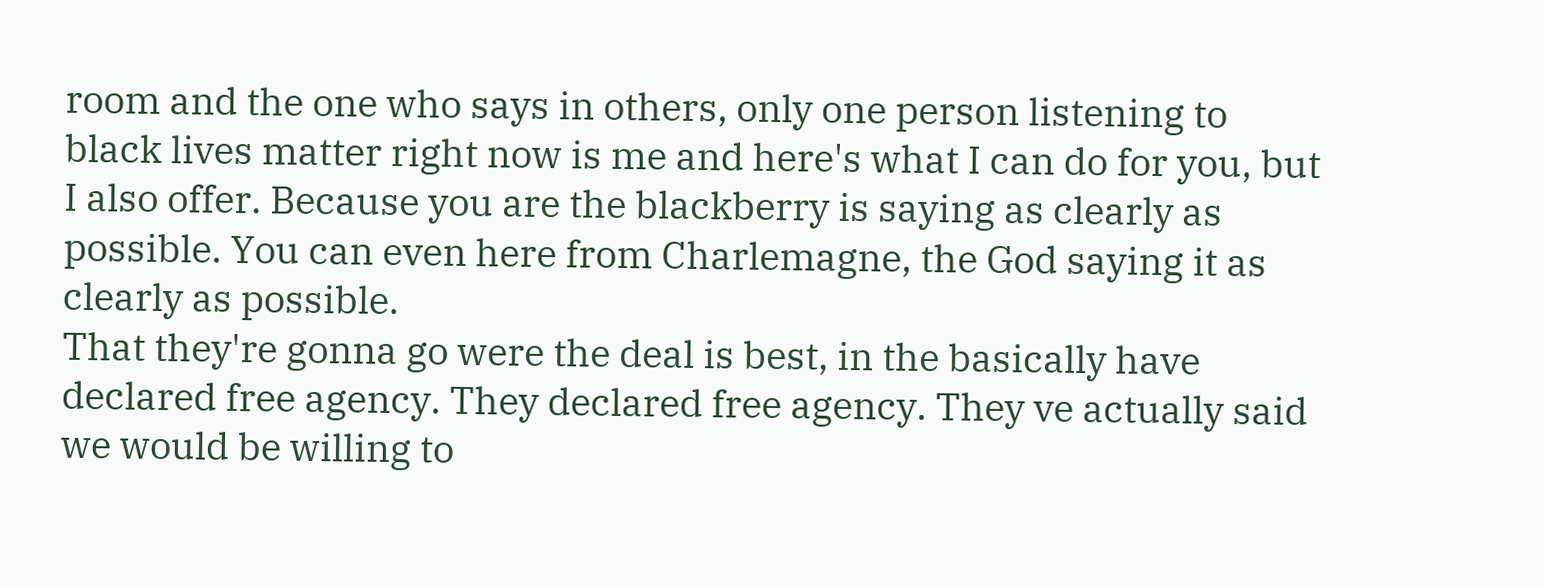room and the one who says in others, only one person listening to black lives matter right now is me and here's what I can do for you, but I also offer. Because you are the blackberry is saying as clearly as possible. You can even here from Charlemagne, the God saying it as clearly as possible.
That they're gonna go were the deal is best, in the basically have declared free agency. They declared free agency. They ve actually said we would be willing to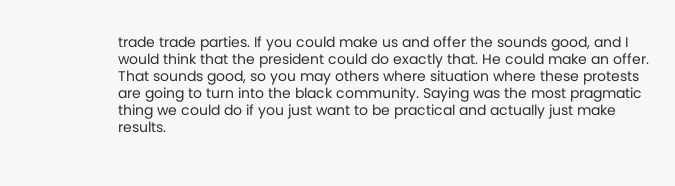trade trade parties. If you could make us and offer the sounds good, and I would think that the president could do exactly that. He could make an offer. That sounds good, so you may others where situation where these protests are going to turn into the black community. Saying was the most pragmatic thing we could do if you just want to be practical and actually just make results.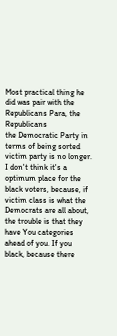Most practical thing he did was pair with the Republicans Para, the Republicans
the Democratic Party in terms of being sorted victim party is no longer. I don't think it's a optimum place for the black voters, because, if victim class is what the Democrats are all about, the trouble is that they have You categories ahead of you. If you black, because there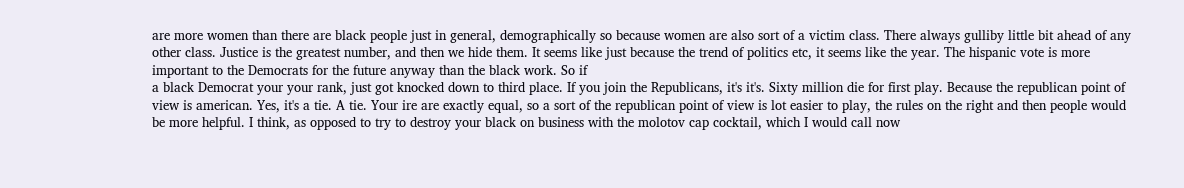are more women than there are black people just in general, demographically so because women are also sort of a victim class. There always gulliby little bit ahead of any other class. Justice is the greatest number, and then we hide them. It seems like just because the trend of politics etc, it seems like the year. The hispanic vote is more important to the Democrats for the future anyway than the black work. So if
a black Democrat your your rank, just got knocked down to third place. If you join the Republicans, it's it's. Sixty million die for first play. Because the republican point of view is american. Yes, it's a tie. A tie. Your ire are exactly equal, so a sort of the republican point of view is lot easier to play, the rules on the right and then people would be more helpful. I think, as opposed to try to destroy your black on business with the molotov cap cocktail, which I would call now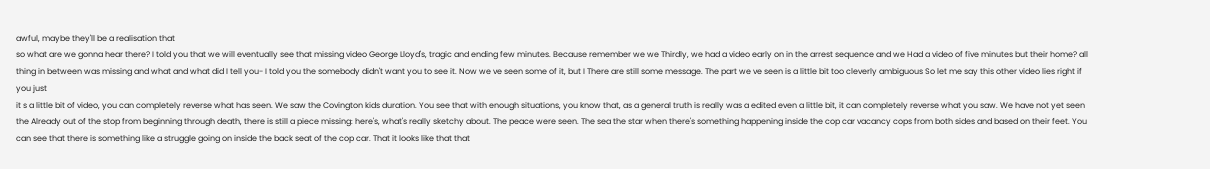awful, maybe they'll be a realisation that
so what are we gonna hear there? I told you that we will eventually see that missing video George Lloyd's, tragic and ending few minutes. Because remember we we Thirdly, we had a video early on in the arrest sequence and we Had a video of five minutes but their home? all thing in between was missing and what and what did I tell you- I told you the somebody didn't want you to see it. Now we ve seen some of it, but I There are still some message. The part we ve seen is a little bit too cleverly ambiguous So let me say this other video lies right if you just
it s a little bit of video, you can completely reverse what has seen. We saw the Covington kids duration. You see that with enough situations, you know that, as a general truth is really was a edited even a little bit, it can completely reverse what you saw. We have not yet seen the Already out of the stop from beginning through death, there is still a piece missing: here's, what's really sketchy about. The peace were seen. The sea the star when there's something happening inside the cop car vacancy cops from both sides and based on their feet. You can see that there is something like a struggle going on inside the back seat of the cop car. That it looks like that that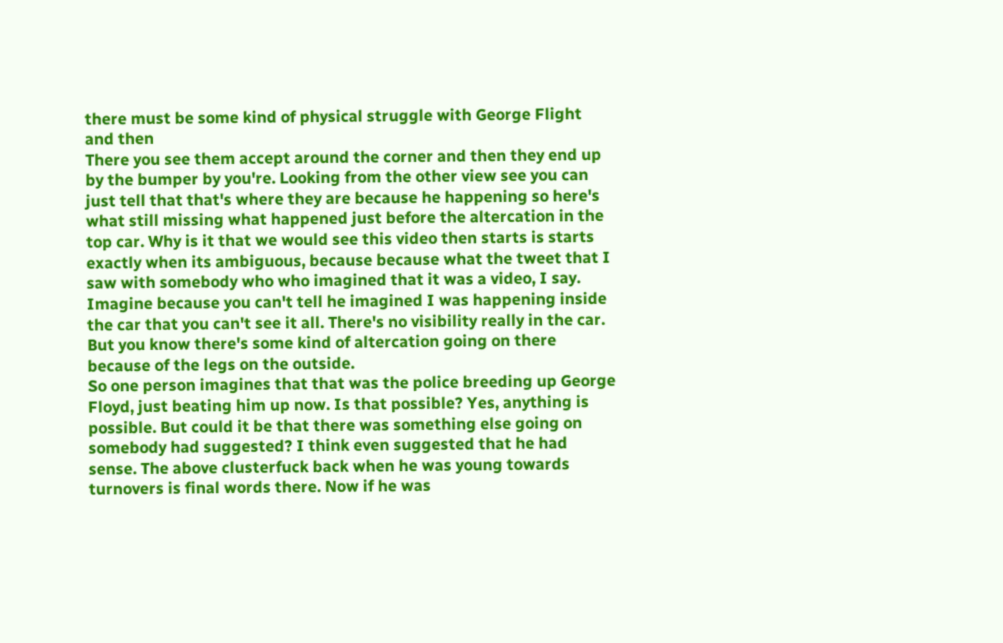there must be some kind of physical struggle with George Flight and then
There you see them accept around the corner and then they end up by the bumper by you're. Looking from the other view see you can just tell that that's where they are because he happening so here's what still missing what happened just before the altercation in the top car. Why is it that we would see this video then starts is starts exactly when its ambiguous, because because what the tweet that I saw with somebody who who imagined that it was a video, I say. Imagine because you can't tell he imagined I was happening inside the car that you can't see it all. There's no visibility really in the car. But you know there's some kind of altercation going on there because of the legs on the outside.
So one person imagines that that was the police breeding up George Floyd, just beating him up now. Is that possible? Yes, anything is possible. But could it be that there was something else going on somebody had suggested? I think even suggested that he had sense. The above clusterfuck back when he was young towards turnovers is final words there. Now if he was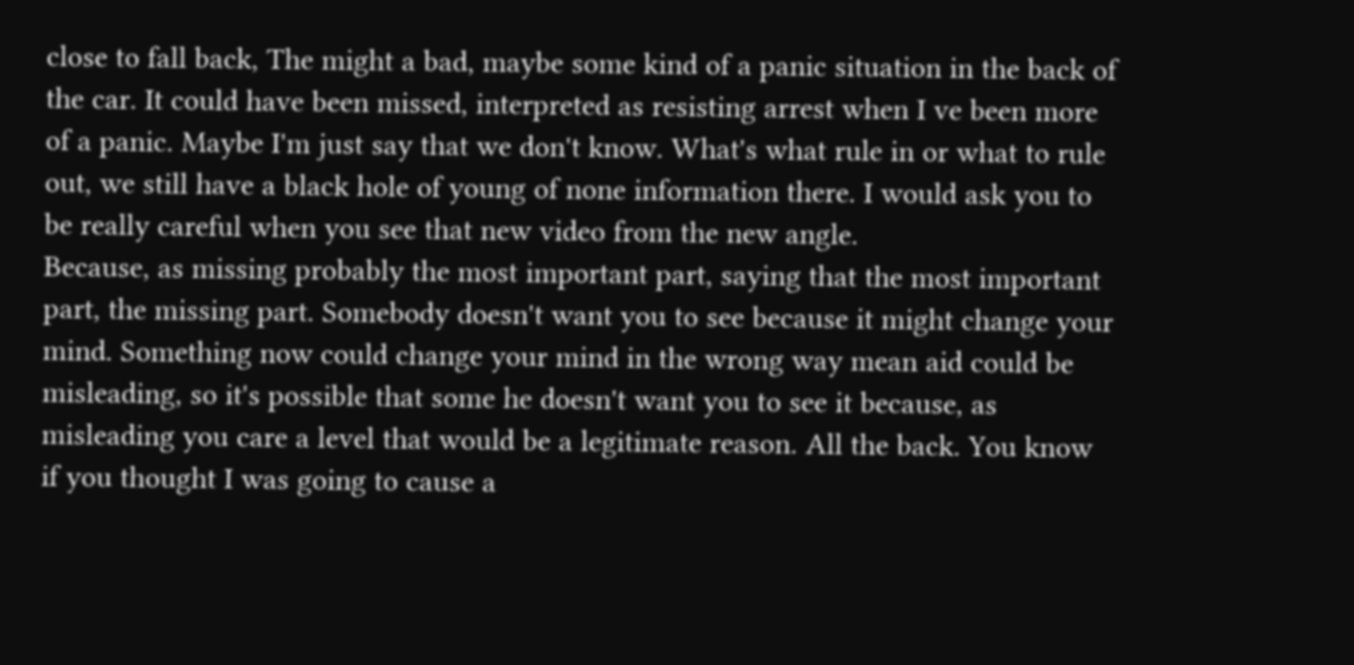close to fall back, The might a bad, maybe some kind of a panic situation in the back of the car. It could have been missed, interpreted as resisting arrest when I ve been more of a panic. Maybe I'm just say that we don't know. What's what rule in or what to rule out, we still have a black hole of young of none information there. I would ask you to be really careful when you see that new video from the new angle.
Because, as missing probably the most important part, saying that the most important part, the missing part. Somebody doesn't want you to see because it might change your mind. Something now could change your mind in the wrong way mean aid could be misleading, so it's possible that some he doesn't want you to see it because, as misleading you care a level that would be a legitimate reason. All the back. You know if you thought I was going to cause a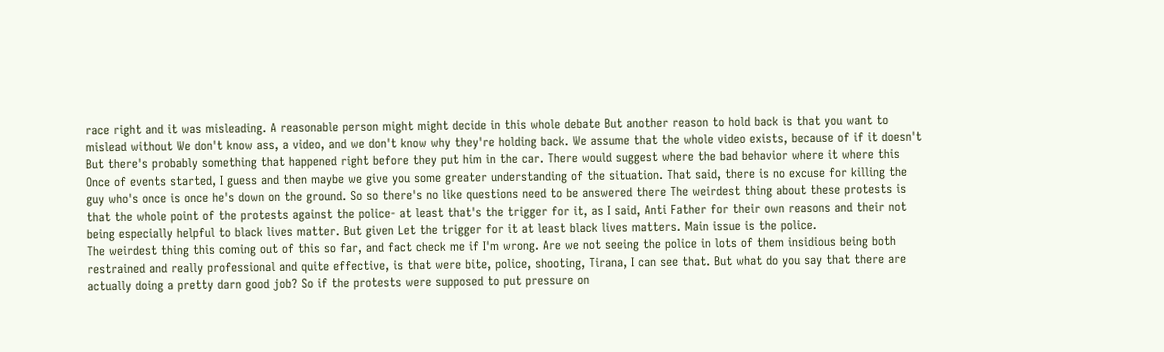race right and it was misleading. A reasonable person might might decide in this whole debate But another reason to hold back is that you want to mislead without We don't know ass, a video, and we don't know why they're holding back. We assume that the whole video exists, because of if it doesn't
But there's probably something that happened right before they put him in the car. There would suggest where the bad behavior where it where this Once of events started, I guess and then maybe we give you some greater understanding of the situation. That said, there is no excuse for killing the guy who's once is once he's down on the ground. So so there's no like questions need to be answered there The weirdest thing about these protests is that the whole point of the protests against the police- at least that's the trigger for it, as I said, Anti Father for their own reasons and their not being especially helpful to black lives matter. But given Let the trigger for it at least black lives matters. Main issue is the police.
The weirdest thing this coming out of this so far, and fact check me if I'm wrong. Are we not seeing the police in lots of them insidious being both restrained and really professional and quite effective, is that were bite, police, shooting, Tirana, I can see that. But what do you say that there are actually doing a pretty darn good job? So if the protests were supposed to put pressure on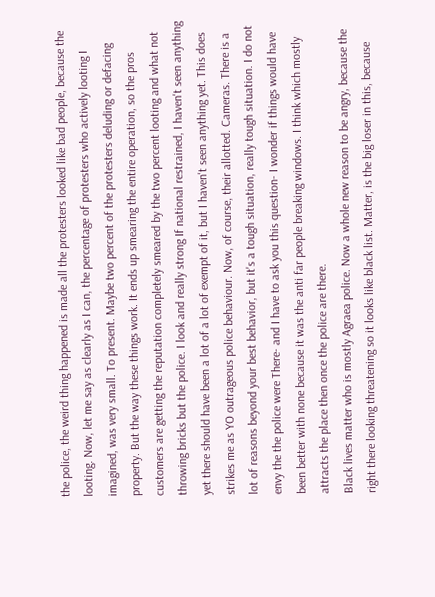the police, the weird thing happened is made all the protesters looked like bad people, because the looting. Now, let me say as clearly as I can, the percentage of protesters who actively looting I imagined, was very small. To present. Maybe two percent of the protesters deluding or defacing property. But the way these things work. It ends up smearing the entire operation, so the pros
customers are getting the reputation completely smeared by the two percent looting and what not throwing bricks but the police. I look and really strong If national restrained, I haven't seen anything yet there should have been a lot of a lot of exempt of it, but I haven't seen anything yet. This does strikes me as YO outrageous police behaviour. Now, of course, their allotted. Cameras. There is a lot of reasons beyond your best behavior, but it's a tough situation, really tough situation. I do not envy the the police were There- and I have to ask you this question- I wonder if things would have been better with none because it was the anti far people breaking windows. I think which mostly attracts the place then once the police are there.
Black lives matter who is mostly Agraea police. Now a whole new reason to be angry, because the right there looking threatening so it looks like black list. Matter, is the big loser in this, because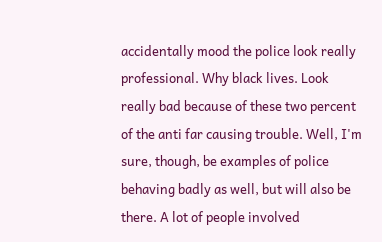accidentally mood the police look really professional. Why black lives. Look really bad because of these two percent of the anti far causing trouble. Well, I'm sure, though, be examples of police behaving badly as well, but will also be there. A lot of people involved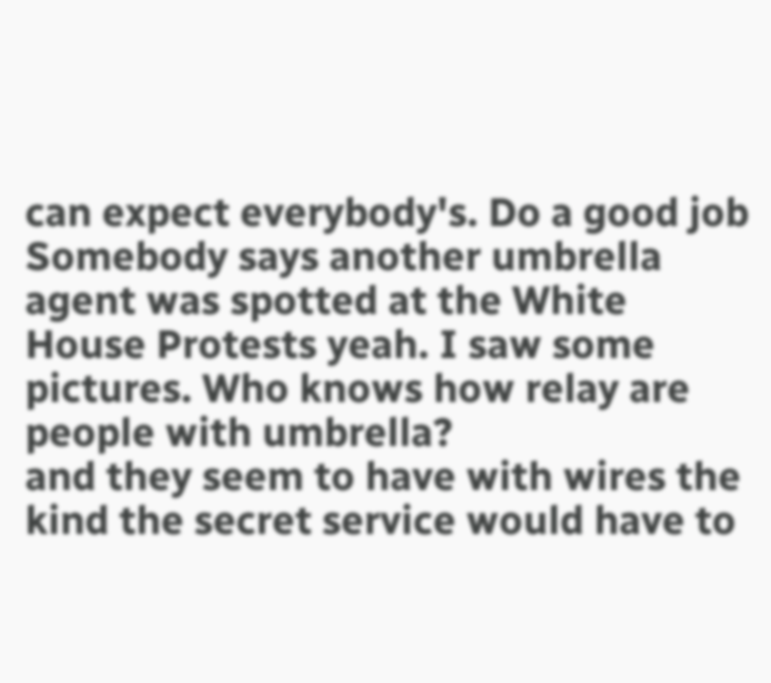can expect everybody's. Do a good job Somebody says another umbrella agent was spotted at the White House Protests yeah. I saw some pictures. Who knows how relay are people with umbrella?
and they seem to have with wires the kind the secret service would have to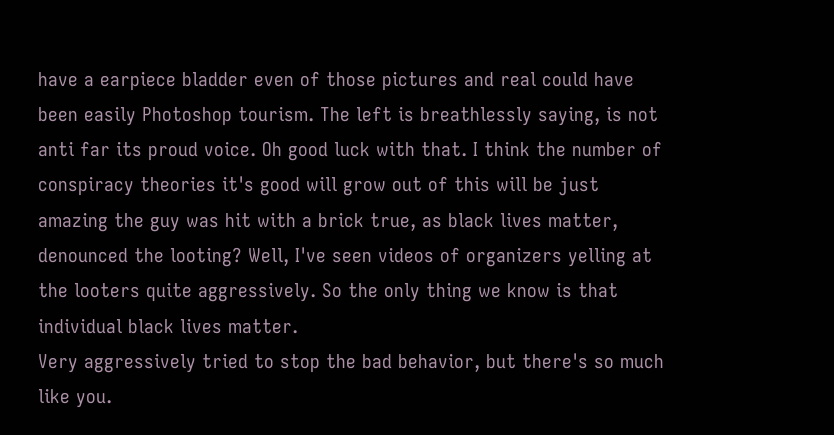have a earpiece bladder even of those pictures and real could have been easily Photoshop tourism. The left is breathlessly saying, is not anti far its proud voice. Oh good luck with that. I think the number of conspiracy theories it's good will grow out of this will be just amazing the guy was hit with a brick true, as black lives matter, denounced the looting? Well, I've seen videos of organizers yelling at the looters quite aggressively. So the only thing we know is that individual black lives matter.
Very aggressively tried to stop the bad behavior, but there's so much like you.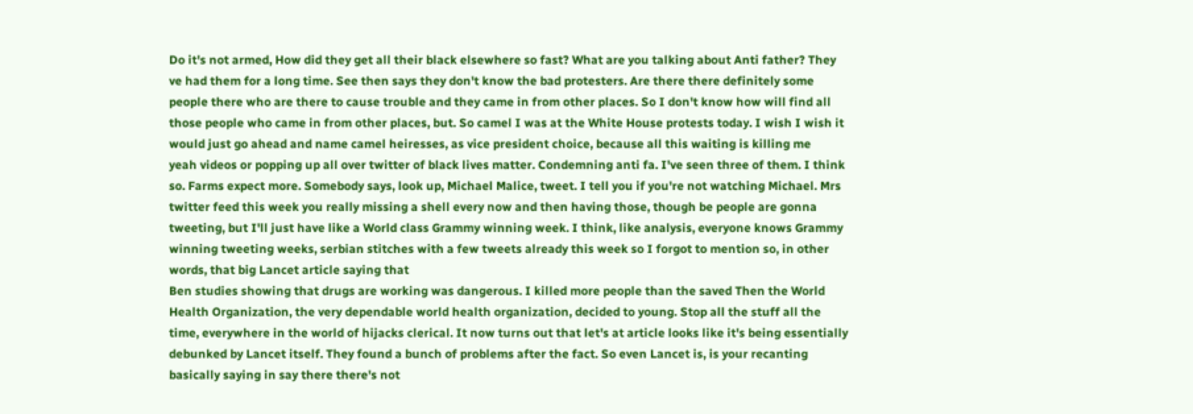Do it's not armed, How did they get all their black elsewhere so fast? What are you talking about Anti father? They ve had them for a long time. See then says they don't know the bad protesters. Are there there definitely some people there who are there to cause trouble and they came in from other places. So I don't know how will find all those people who came in from other places, but. So camel I was at the White House protests today. I wish I wish it would just go ahead and name camel heiresses, as vice president choice, because all this waiting is killing me
yeah videos or popping up all over twitter of black lives matter. Condemning anti fa. I've seen three of them. I think so. Farms expect more. Somebody says, look up, Michael Malice, tweet. I tell you if you're not watching Michael. Mrs twitter feed this week you really missing a shell every now and then having those, though be people are gonna tweeting, but I'll just have like a World class Grammy winning week. I think, like analysis, everyone knows Grammy winning tweeting weeks, serbian stitches with a few tweets already this week so I forgot to mention so, in other words, that big Lancet article saying that
Ben studies showing that drugs are working was dangerous. I killed more people than the saved Then the World Health Organization, the very dependable world health organization, decided to young. Stop all the stuff all the time, everywhere in the world of hijacks clerical. It now turns out that let's at article looks like it's being essentially debunked by Lancet itself. They found a bunch of problems after the fact. So even Lancet is, is your recanting basically saying in say there there's not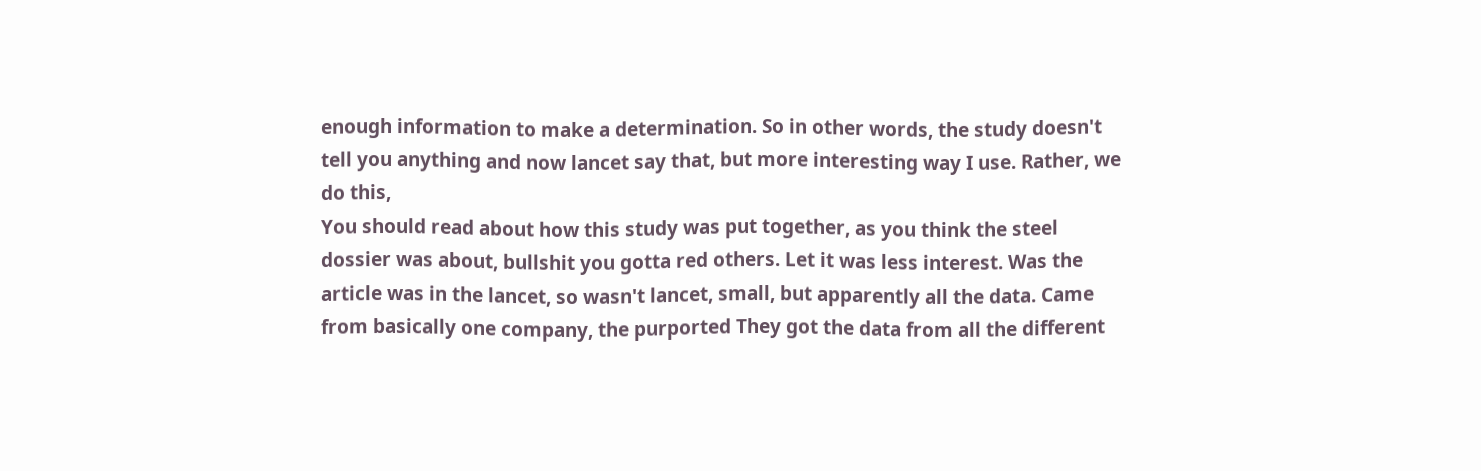enough information to make a determination. So in other words, the study doesn't tell you anything and now lancet say that, but more interesting way I use. Rather, we do this,
You should read about how this study was put together, as you think the steel dossier was about, bullshit you gotta red others. Let it was less interest. Was the article was in the lancet, so wasn't lancet, small, but apparently all the data. Came from basically one company, the purported They got the data from all the different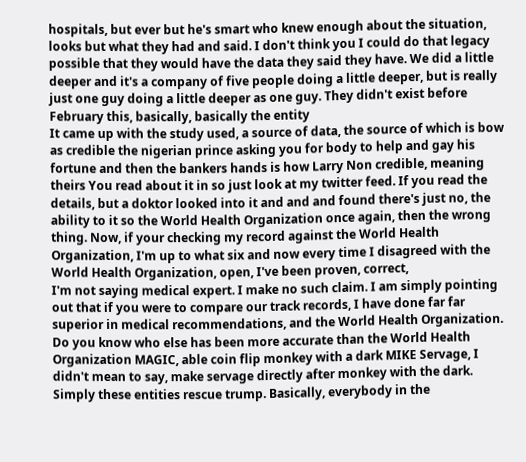hospitals, but ever but he's smart who knew enough about the situation, looks but what they had and said. I don't think you I could do that legacy possible that they would have the data they said they have. We did a little deeper and it's a company of five people doing a little deeper, but is really just one guy doing a little deeper as one guy. They didn't exist before February this, basically, basically the entity
It came up with the study used, a source of data, the source of which is bow as credible the nigerian prince asking you for body to help and gay his fortune and then the bankers hands is how Larry Non credible, meaning theirs You read about it in so just look at my twitter feed. If you read the details, but a doktor looked into it and and and found there's just no, the ability to it so the World Health Organization once again, then the wrong thing. Now, if your checking my record against the World Health Organization, I'm up to what six and now every time I disagreed with the World Health Organization, open, I've been proven, correct,
I'm not saying medical expert. I make no such claim. I am simply pointing out that if you were to compare our track records, I have done far far superior in medical recommendations, and the World Health Organization. Do you know who else has been more accurate than the World Health Organization MAGIC, able coin flip monkey with a dark MIKE Servage, I didn't mean to say, make servage directly after monkey with the dark. Simply these entities rescue trump. Basically, everybody in the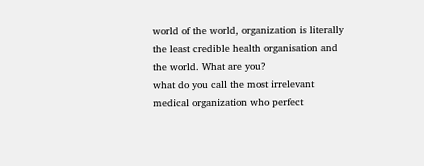world of the world, organization is literally the least credible health organisation and the world. What are you?
what do you call the most irrelevant medical organization who perfect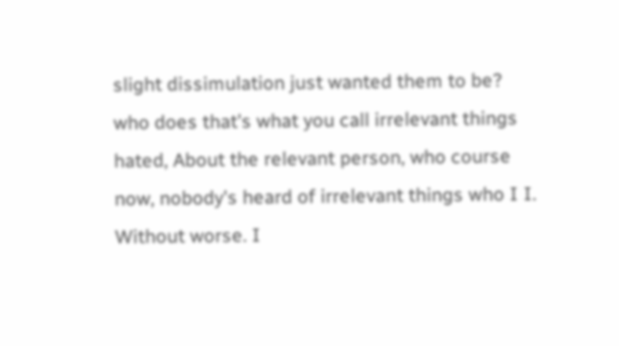slight dissimulation just wanted them to be? who does that's what you call irrelevant things hated, About the relevant person, who course now, nobody's heard of irrelevant things who I I. Without worse. I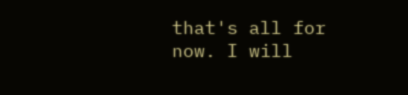that's all for now. I will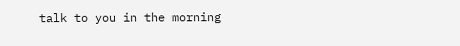talk to you in the morning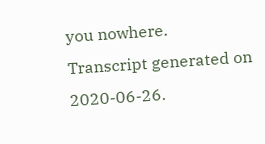you nowhere.
Transcript generated on 2020-06-26.